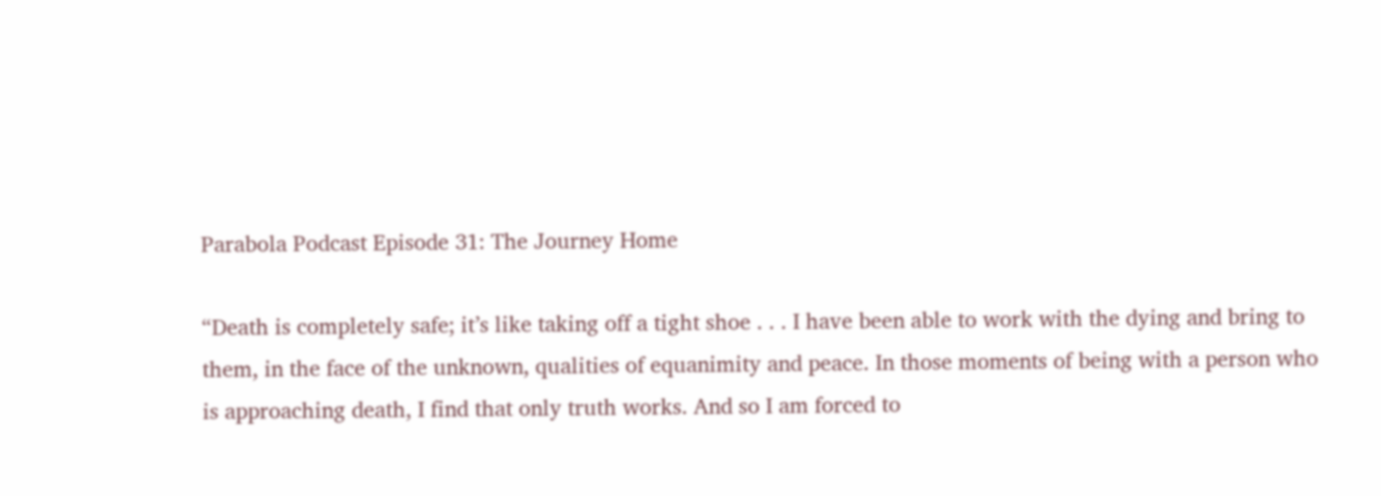Parabola Podcast Episode 31: The Journey Home

“Death is completely safe; it’s like taking off a tight shoe . . . I have been able to work with the dying and bring to them, in the face of the unknown, qualities of equanimity and peace. In those moments of being with a person who is approaching death, I find that only truth works. And so I am forced to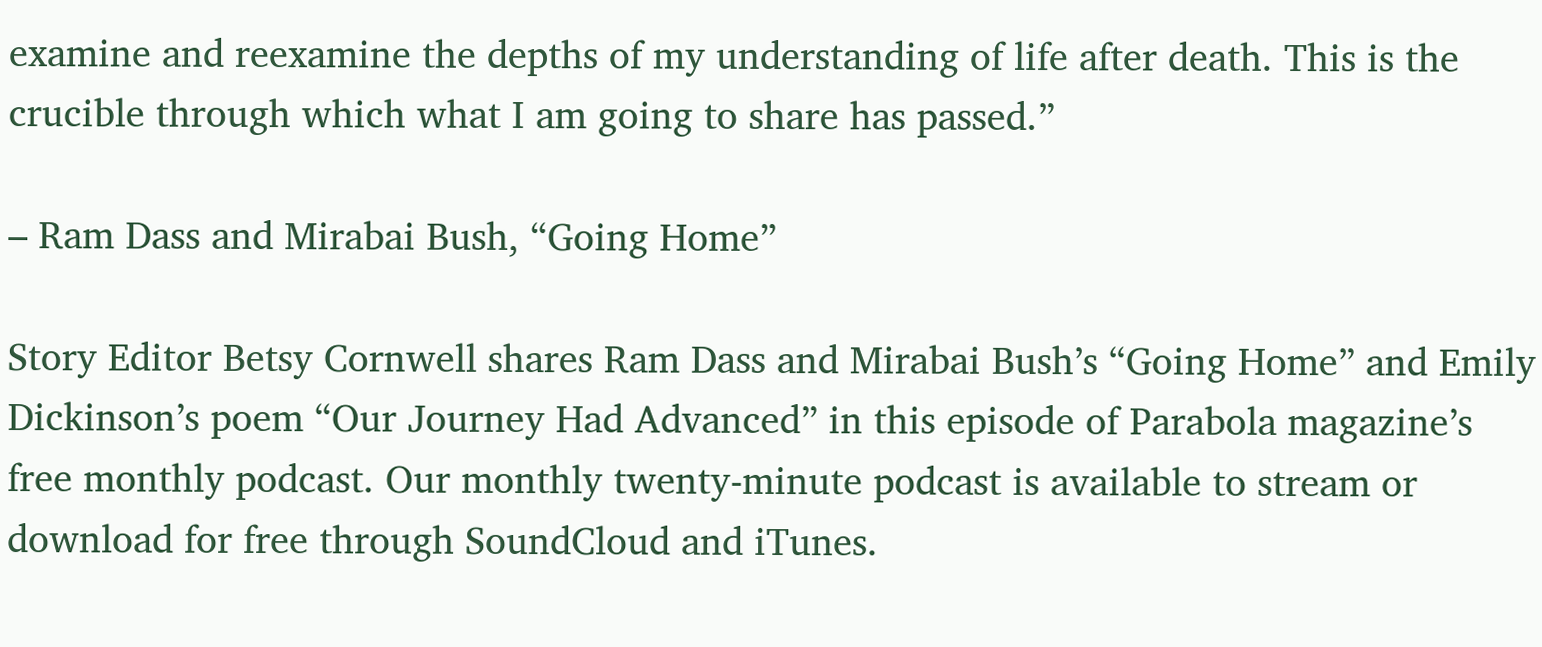examine and reexamine the depths of my understanding of life after death. This is the crucible through which what I am going to share has passed.”

– Ram Dass and Mirabai Bush, “Going Home”

Story Editor Betsy Cornwell shares Ram Dass and Mirabai Bush’s “Going Home” and Emily Dickinson’s poem “Our Journey Had Advanced” in this episode of Parabola magazine’s free monthly podcast. Our monthly twenty-minute podcast is available to stream or download for free through SoundCloud and iTunes.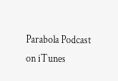Parabola Podcast on iTunes